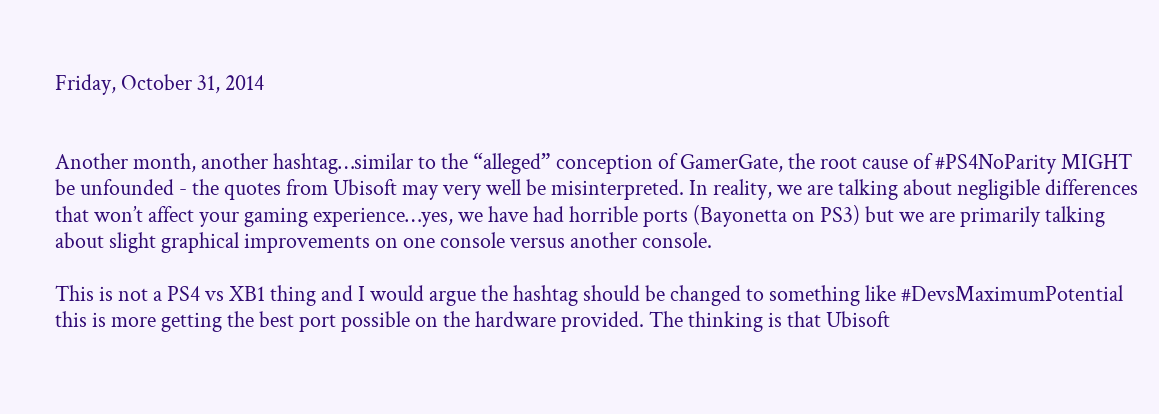Friday, October 31, 2014


Another month, another hashtag…similar to the “alleged” conception of GamerGate, the root cause of #PS4NoParity MIGHT be unfounded - the quotes from Ubisoft may very well be misinterpreted. In reality, we are talking about negligible differences that won’t affect your gaming experience…yes, we have had horrible ports (Bayonetta on PS3) but we are primarily talking about slight graphical improvements on one console versus another console.

This is not a PS4 vs XB1 thing and I would argue the hashtag should be changed to something like #DevsMaximumPotential this is more getting the best port possible on the hardware provided. The thinking is that Ubisoft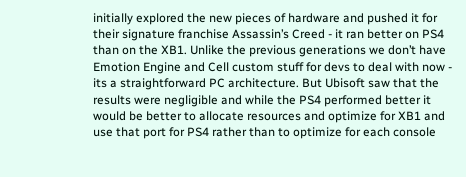initially explored the new pieces of hardware and pushed it for their signature franchise Assassin’s Creed - it ran better on PS4 than on the XB1. Unlike the previous generations we don’t have Emotion Engine and Cell custom stuff for devs to deal with now - its a straightforward PC architecture. But Ubisoft saw that the results were negligible and while the PS4 performed better it would be better to allocate resources and optimize for XB1 and use that port for PS4 rather than to optimize for each console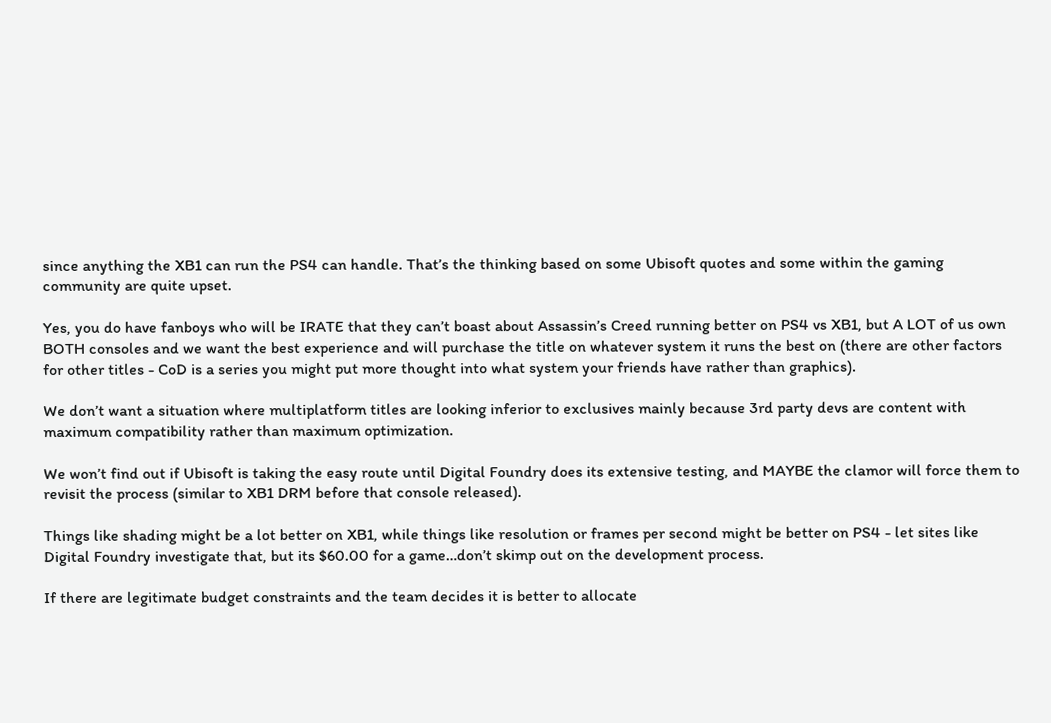since anything the XB1 can run the PS4 can handle. That’s the thinking based on some Ubisoft quotes and some within the gaming community are quite upset.

Yes, you do have fanboys who will be IRATE that they can’t boast about Assassin’s Creed running better on PS4 vs XB1, but A LOT of us own BOTH consoles and we want the best experience and will purchase the title on whatever system it runs the best on (there are other factors for other titles - CoD is a series you might put more thought into what system your friends have rather than graphics).

We don’t want a situation where multiplatform titles are looking inferior to exclusives mainly because 3rd party devs are content with maximum compatibility rather than maximum optimization.

We won’t find out if Ubisoft is taking the easy route until Digital Foundry does its extensive testing, and MAYBE the clamor will force them to revisit the process (similar to XB1 DRM before that console released).

Things like shading might be a lot better on XB1, while things like resolution or frames per second might be better on PS4 - let sites like Digital Foundry investigate that, but its $60.00 for a game…don’t skimp out on the development process.

If there are legitimate budget constraints and the team decides it is better to allocate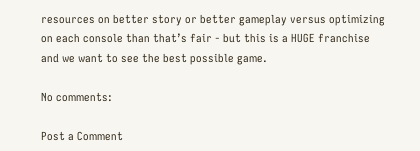resources on better story or better gameplay versus optimizing on each console than that’s fair - but this is a HUGE franchise and we want to see the best possible game.

No comments:

Post a Comment